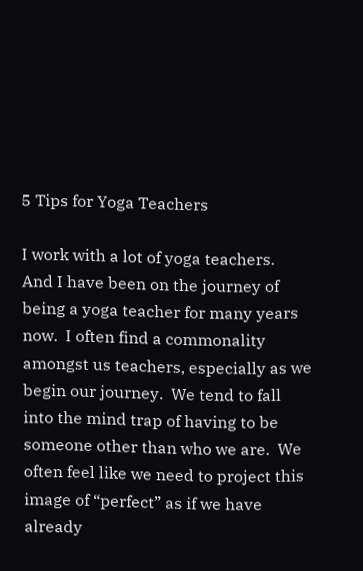5 Tips for Yoga Teachers

I work with a lot of yoga teachers.  And I have been on the journey of being a yoga teacher for many years now.  I often find a commonality amongst us teachers, especially as we begin our journey.  We tend to fall into the mind trap of having to be someone other than who we are.  We often feel like we need to project this image of “perfect” as if we have already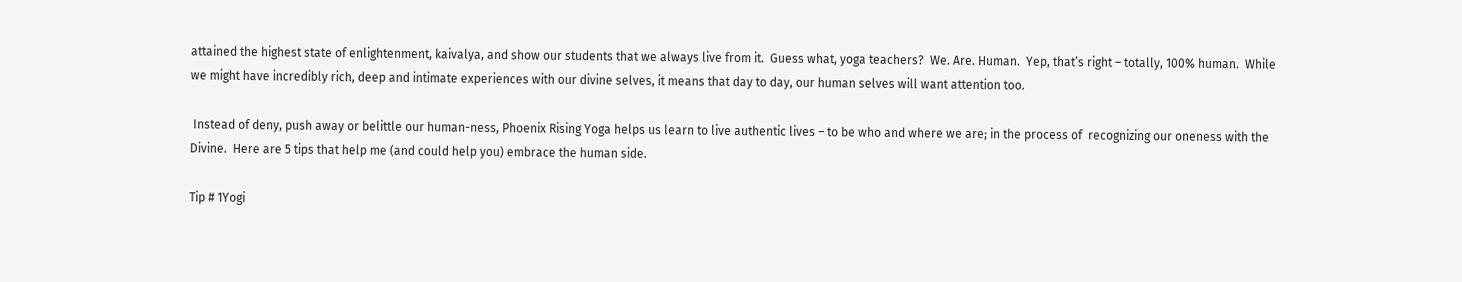attained the highest state of enlightenment, kaivalya, and show our students that we always live from it.  Guess what, yoga teachers?  We. Are. Human.  Yep, that’s right – totally, 100% human.  While we might have incredibly rich, deep and intimate experiences with our divine selves, it means that day to day, our human selves will want attention too.

 Instead of deny, push away or belittle our human-ness, Phoenix Rising Yoga helps us learn to live authentic lives – to be who and where we are; in the process of  recognizing our oneness with the Divine.  Here are 5 tips that help me (and could help you) embrace the human side.

Tip # 1Yogi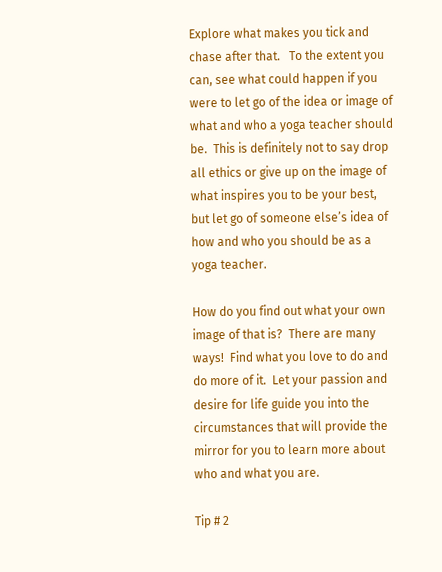Explore what makes you tick and chase after that.   To the extent you can, see what could happen if you were to let go of the idea or image of what and who a yoga teacher should be.  This is definitely not to say drop all ethics or give up on the image of what inspires you to be your best, but let go of someone else’s idea of how and who you should be as a yoga teacher.

How do you find out what your own image of that is?  There are many ways!  Find what you love to do and do more of it.  Let your passion and desire for life guide you into the circumstances that will provide the mirror for you to learn more about who and what you are.

Tip # 2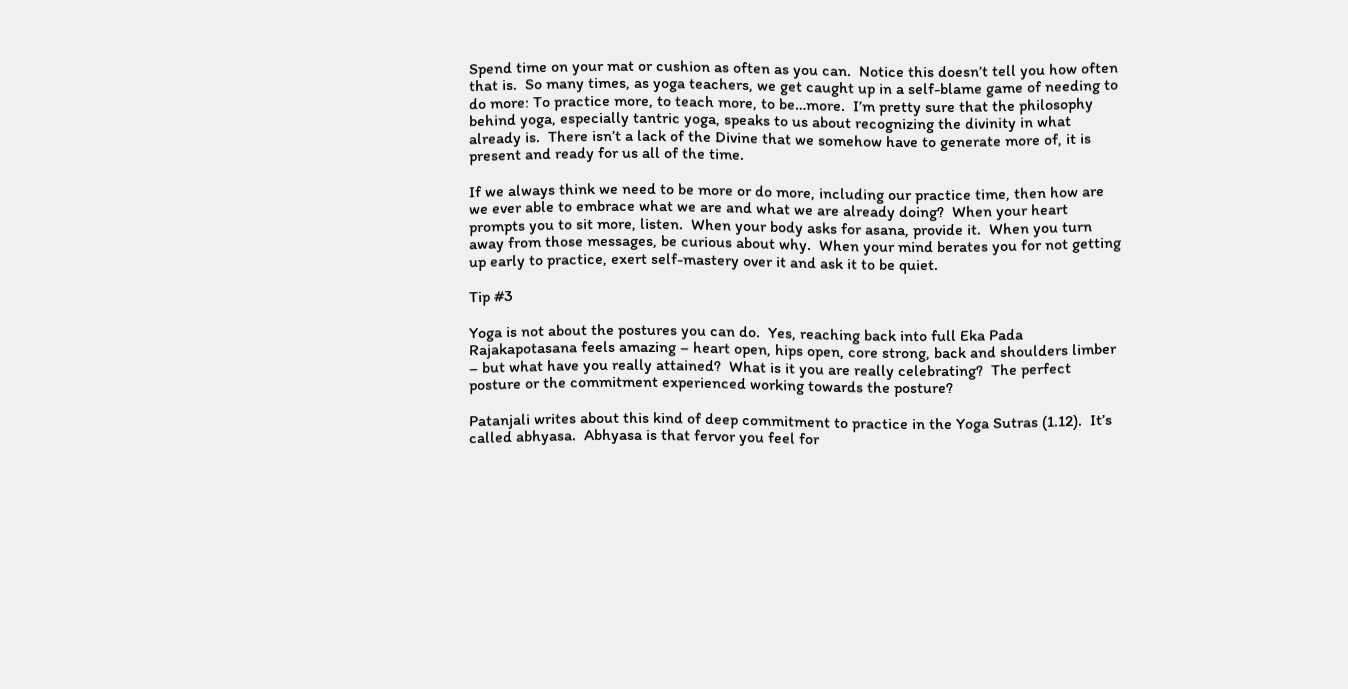Spend time on your mat or cushion as often as you can.  Notice this doesn’t tell you how often that is.  So many times, as yoga teachers, we get caught up in a self-blame game of needing to do more: To practice more, to teach more, to be…more.  I’m pretty sure that the philosophy behind yoga, especially tantric yoga, speaks to us about recognizing the divinity in what already is.  There isn’t a lack of the Divine that we somehow have to generate more of, it is present and ready for us all of the time.

If we always think we need to be more or do more, including our practice time, then how are we ever able to embrace what we are and what we are already doing?  When your heart prompts you to sit more, listen.  When your body asks for asana, provide it.  When you turn away from those messages, be curious about why.  When your mind berates you for not getting up early to practice, exert self-mastery over it and ask it to be quiet.

Tip #3

Yoga is not about the postures you can do.  Yes, reaching back into full Eka Pada Rajakapotasana feels amazing – heart open, hips open, core strong, back and shoulders limber – but what have you really attained?  What is it you are really celebrating?  The perfect posture or the commitment experienced working towards the posture?

Patanjali writes about this kind of deep commitment to practice in the Yoga Sutras (1.12).  It’s called abhyasa.  Abhyasa is that fervor you feel for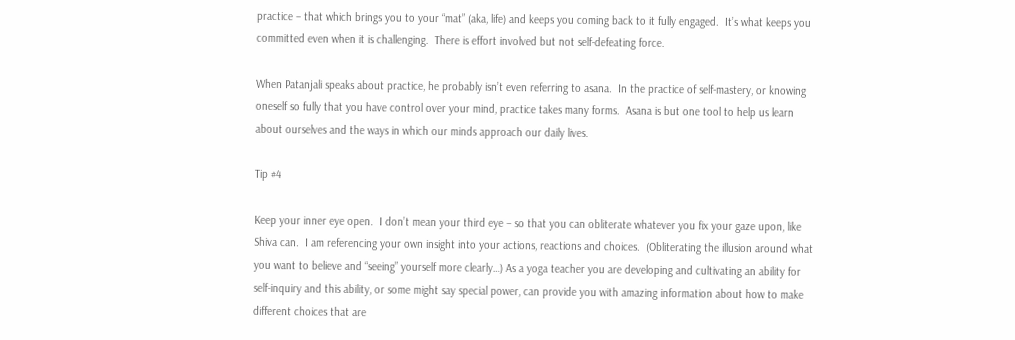practice – that which brings you to your “mat” (aka, life) and keeps you coming back to it fully engaged.  It’s what keeps you committed even when it is challenging.  There is effort involved but not self-defeating force.

When Patanjali speaks about practice, he probably isn’t even referring to asana.  In the practice of self-mastery, or knowing oneself so fully that you have control over your mind, practice takes many forms.  Asana is but one tool to help us learn about ourselves and the ways in which our minds approach our daily lives.

Tip #4

Keep your inner eye open.  I don’t mean your third eye – so that you can obliterate whatever you fix your gaze upon, like Shiva can.  I am referencing your own insight into your actions, reactions and choices.  (Obliterating the illusion around what you want to believe and “seeing” yourself more clearly…) As a yoga teacher you are developing and cultivating an ability for self-inquiry and this ability, or some might say special power, can provide you with amazing information about how to make different choices that are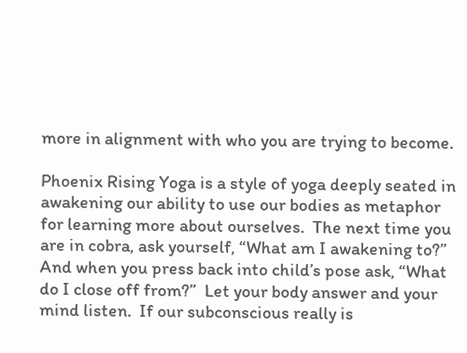more in alignment with who you are trying to become.

Phoenix Rising Yoga is a style of yoga deeply seated in awakening our ability to use our bodies as metaphor for learning more about ourselves.  The next time you are in cobra, ask yourself, “What am I awakening to?”  And when you press back into child’s pose ask, “What do I close off from?”  Let your body answer and your mind listen.  If our subconscious really is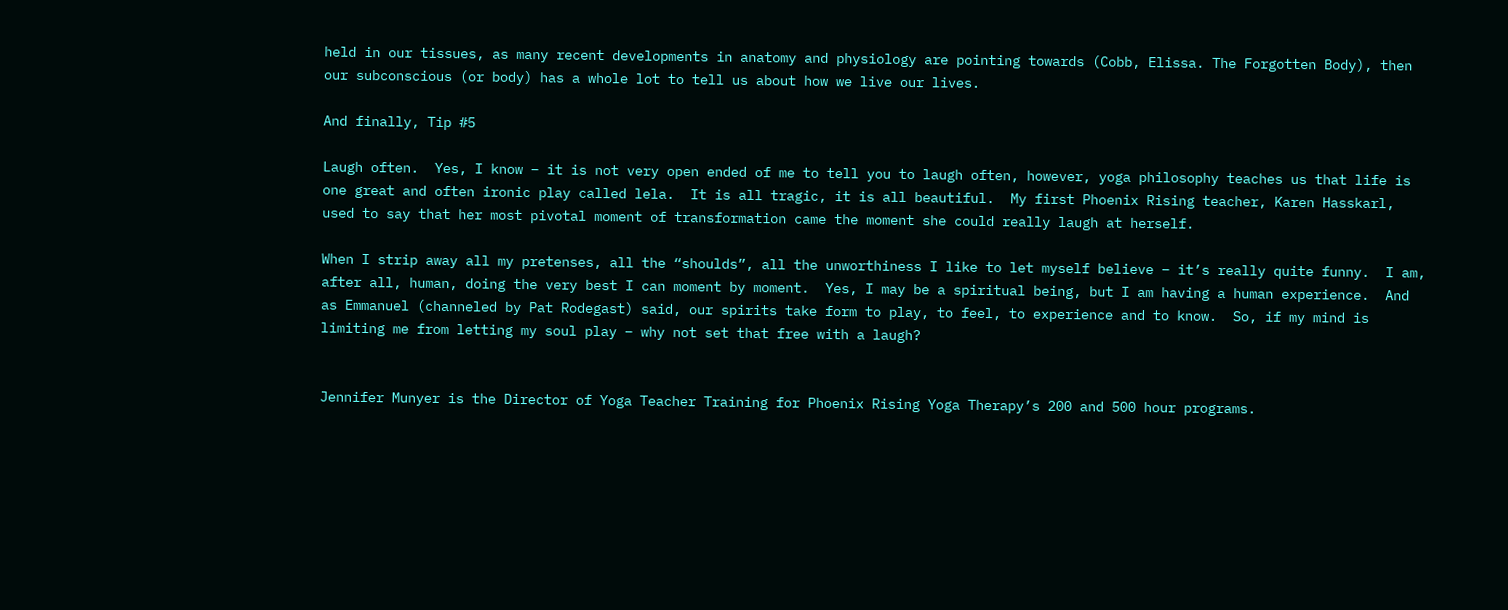held in our tissues, as many recent developments in anatomy and physiology are pointing towards (Cobb, Elissa. The Forgotten Body), then our subconscious (or body) has a whole lot to tell us about how we live our lives.

And finally, Tip #5

Laugh often.  Yes, I know – it is not very open ended of me to tell you to laugh often, however, yoga philosophy teaches us that life is one great and often ironic play called lela.  It is all tragic, it is all beautiful.  My first Phoenix Rising teacher, Karen Hasskarl, used to say that her most pivotal moment of transformation came the moment she could really laugh at herself.

When I strip away all my pretenses, all the “shoulds”, all the unworthiness I like to let myself believe – it’s really quite funny.  I am, after all, human, doing the very best I can moment by moment.  Yes, I may be a spiritual being, but I am having a human experience.  And as Emmanuel (channeled by Pat Rodegast) said, our spirits take form to play, to feel, to experience and to know.  So, if my mind is limiting me from letting my soul play – why not set that free with a laugh?


Jennifer Munyer is the Director of Yoga Teacher Training for Phoenix Rising Yoga Therapy’s 200 and 500 hour programs.